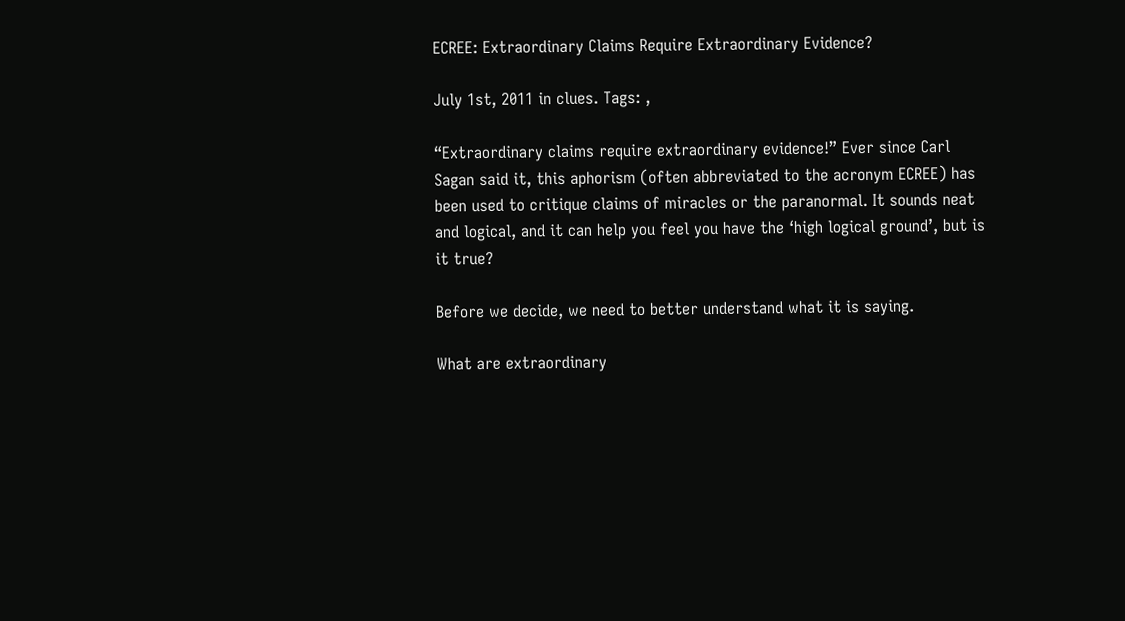ECREE: Extraordinary Claims Require Extraordinary Evidence?

July 1st, 2011 in clues. Tags: ,

“Extraordinary claims require extraordinary evidence!” Ever since Carl Sagan said it, this aphorism (often abbreviated to the acronym ECREE) has been used to critique claims of miracles or the paranormal. It sounds neat and logical, and it can help you feel you have the ‘high logical ground’, but is it true?

Before we decide, we need to better understand what it is saying.

What are extraordinary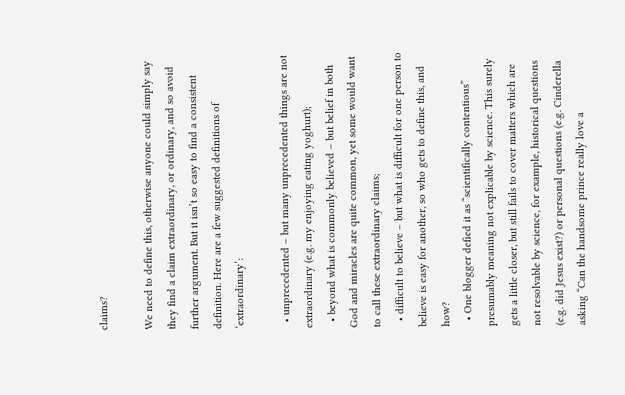claims?

We need to define this, otherwise anyone could simply say they find a claim extraordinary, or ordinary, and so avoid further argument. But it isn’t so easy to find a consistent definition. Here are a few suggested definitions of ‘extraordinary’:

  • unprecedented – but many unprecedented things are not extraordinary (e.g. my enjoying eating yoghurt);
  • beyond what is commonly believed – but belief in both God and miracles are quite common, yet some would want to call these extraordinary claims;
  • difficult to believe – but what is difficult for one person to believe is easy for another, so who gets to define this, and how?
  • One blogger defied it as “scientifically contentious” presumably meaning not explicable by science. This surely gets a little closer, but still fails to cover matters which are not resolvable by science, for example, historical questions (e.g. did Jesus exist?) or personal questions (e.g. Cinderella asking “Can the handsome prince really love a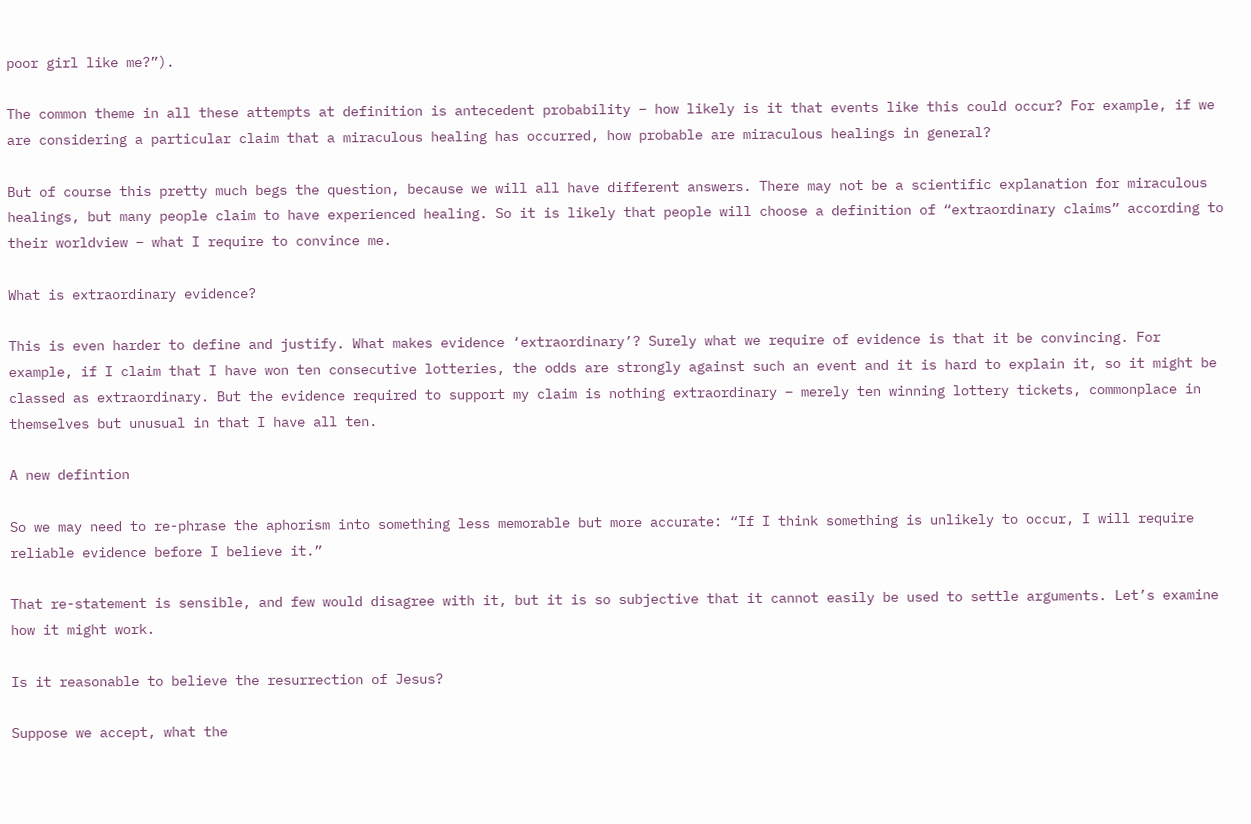poor girl like me?”).

The common theme in all these attempts at definition is antecedent probability – how likely is it that events like this could occur? For example, if we are considering a particular claim that a miraculous healing has occurred, how probable are miraculous healings in general?

But of course this pretty much begs the question, because we will all have different answers. There may not be a scientific explanation for miraculous healings, but many people claim to have experienced healing. So it is likely that people will choose a definition of “extraordinary claims” according to their worldview – what I require to convince me.

What is extraordinary evidence?

This is even harder to define and justify. What makes evidence ‘extraordinary’? Surely what we require of evidence is that it be convincing. For example, if I claim that I have won ten consecutive lotteries, the odds are strongly against such an event and it is hard to explain it, so it might be classed as extraordinary. But the evidence required to support my claim is nothing extraordinary – merely ten winning lottery tickets, commonplace in themselves but unusual in that I have all ten.

A new defintion

So we may need to re-phrase the aphorism into something less memorable but more accurate: “If I think something is unlikely to occur, I will require reliable evidence before I believe it.”

That re-statement is sensible, and few would disagree with it, but it is so subjective that it cannot easily be used to settle arguments. Let’s examine how it might work.

Is it reasonable to believe the resurrection of Jesus?

Suppose we accept, what the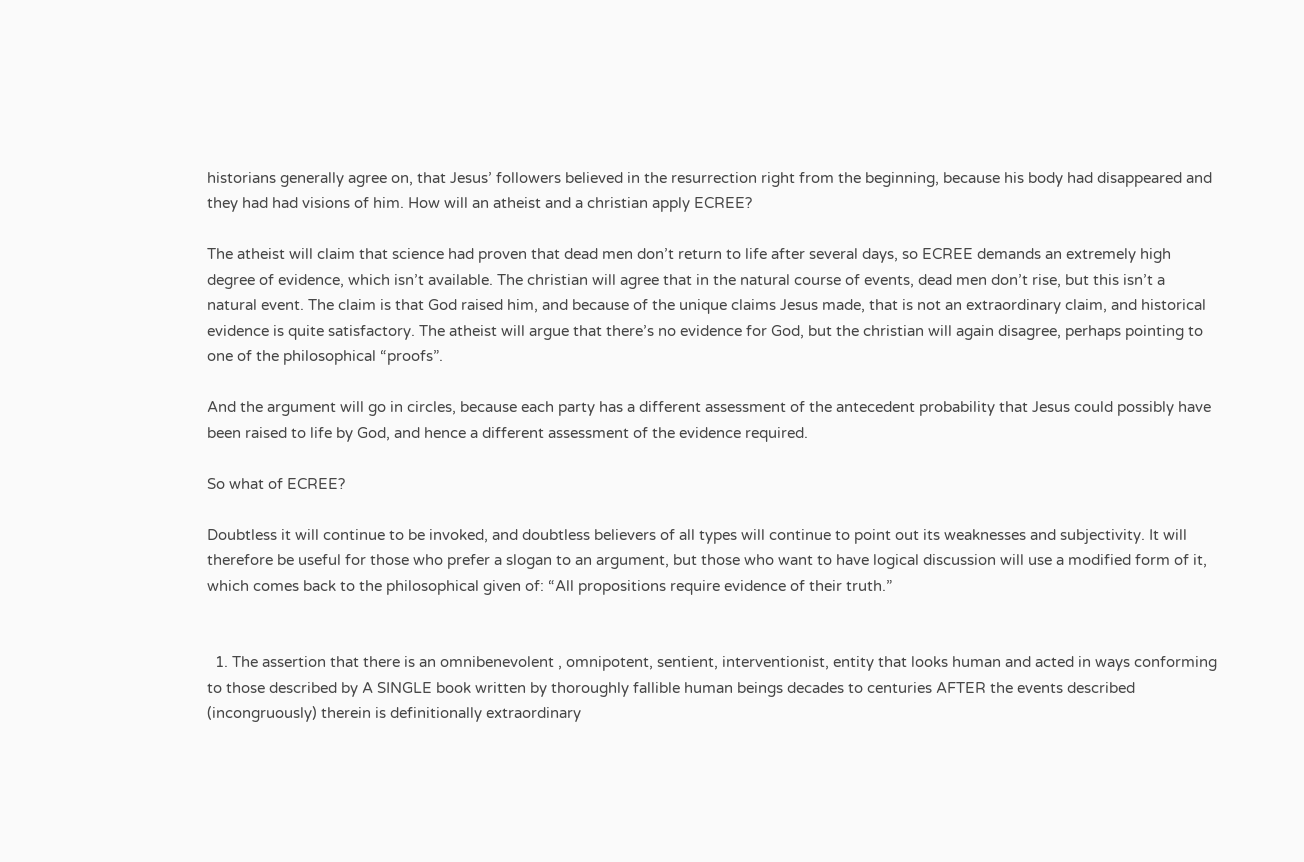historians generally agree on, that Jesus’ followers believed in the resurrection right from the beginning, because his body had disappeared and they had had visions of him. How will an atheist and a christian apply ECREE?

The atheist will claim that science had proven that dead men don’t return to life after several days, so ECREE demands an extremely high degree of evidence, which isn’t available. The christian will agree that in the natural course of events, dead men don’t rise, but this isn’t a natural event. The claim is that God raised him, and because of the unique claims Jesus made, that is not an extraordinary claim, and historical evidence is quite satisfactory. The atheist will argue that there’s no evidence for God, but the christian will again disagree, perhaps pointing to one of the philosophical “proofs”.

And the argument will go in circles, because each party has a different assessment of the antecedent probability that Jesus could possibly have been raised to life by God, and hence a different assessment of the evidence required.

So what of ECREE?

Doubtless it will continue to be invoked, and doubtless believers of all types will continue to point out its weaknesses and subjectivity. It will therefore be useful for those who prefer a slogan to an argument, but those who want to have logical discussion will use a modified form of it, which comes back to the philosophical given of: “All propositions require evidence of their truth.”


  1. The assertion that there is an omnibenevolent , omnipotent, sentient, interventionist, entity that looks human and acted in ways conforming to those described by A SINGLE book written by thoroughly fallible human beings decades to centuries AFTER the events described (incongruously) therein is definitionally extraordinary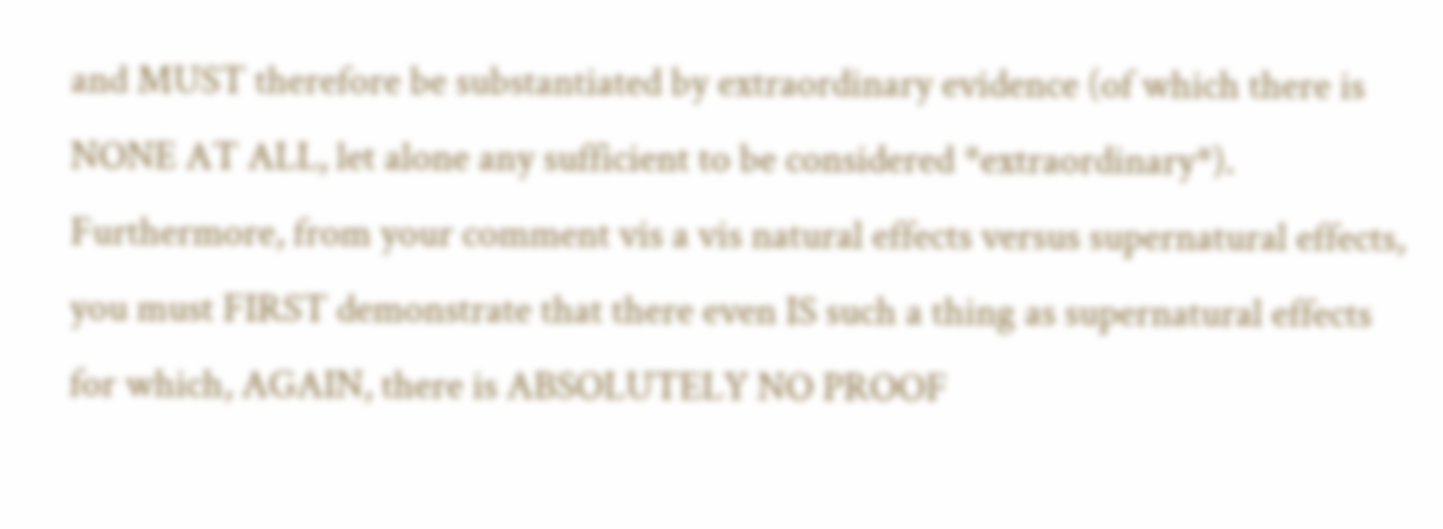and MUST therefore be substantiated by extraordinary evidence (of which there is NONE AT ALL, let alone any sufficient to be considered *extraordinary*). Furthermore, from your comment vis a vis natural effects versus supernatural effects, you must FIRST demonstrate that there even IS such a thing as supernatural effects for which, AGAIN, there is ABSOLUTELY NO PROOF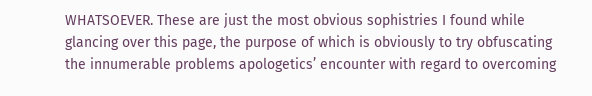WHATSOEVER. These are just the most obvious sophistries I found while glancing over this page, the purpose of which is obviously to try obfuscating the innumerable problems apologetics’ encounter with regard to overcoming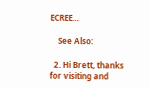ECREE…

    See Also:

  2. Hi Brett, thanks for visiting and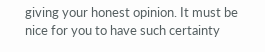giving your honest opinion. It must be nice for you to have such certainty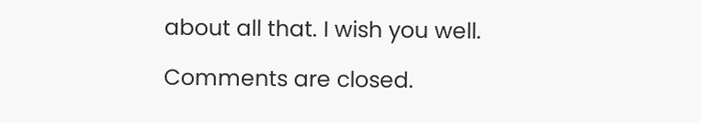about all that. I wish you well.

Comments are closed.